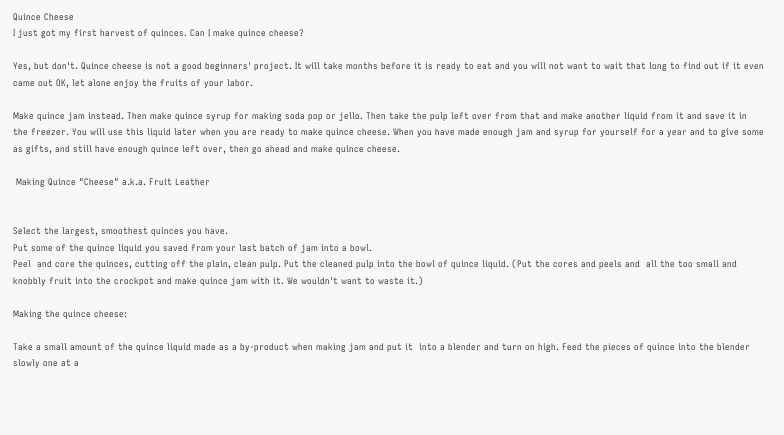Quince Cheese
I just got my first harvest of quinces. Can I make quince cheese?

Yes, but don't. Quince cheese is not a good beginners' project. It will take months before it is ready to eat and you will not want to wait that long to find out if it even came out OK, let alone enjoy the fruits of your labor.

Make quince jam instead. Then make quince syrup for making soda pop or jello. Then take the pulp left over from that and make another liquid from it and save it in the freezer. You will use this liquid later when you are ready to make quince cheese. When you have made enough jam and syrup for yourself for a year and to give some as gifts, and still have enough quince left over, then go ahead and make quince cheese.

 Making Quince "Cheese" a.k.a. Fruit Leather


Select the largest, smoothest quinces you have.
Put some of the quince liquid you saved from your last batch of jam into a bowl.
Peel  and core the quinces, cutting off the plain, clean pulp. Put the cleaned pulp into the bowl of quince liquid. (Put the cores and peels and  all the too small and knobbly fruit into the crockpot and make quince jam with it. We wouldn't want to waste it.)

Making the quince cheese:

Take a small amount of the quince liquid made as a by-product when making jam and put it  into a blender and turn on high. Feed the pieces of quince into the blender slowly one at a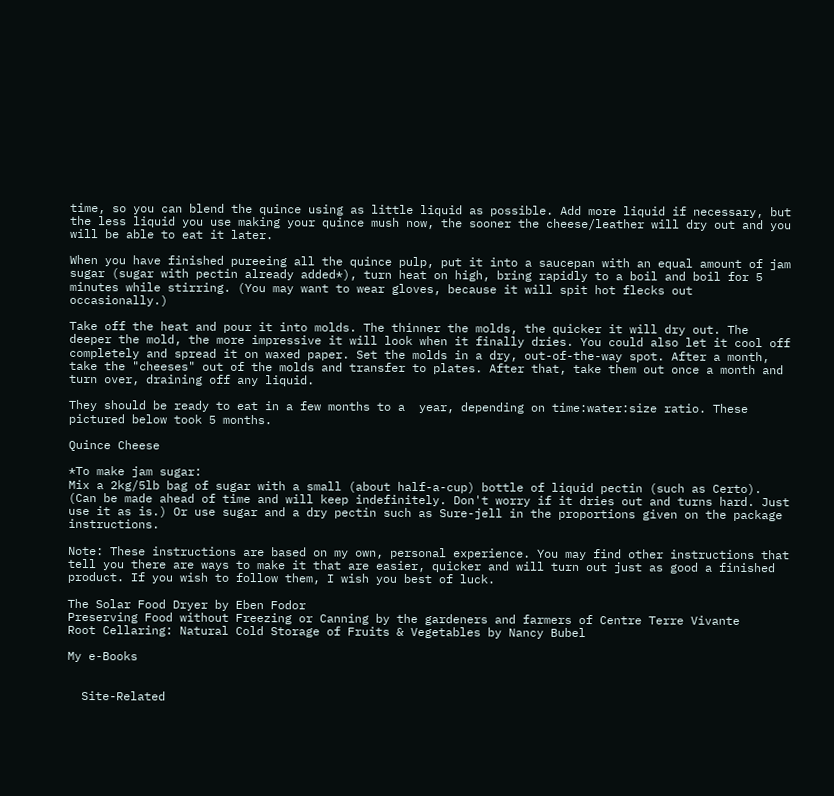time, so you can blend the quince using as little liquid as possible. Add more liquid if necessary, but the less liquid you use making your quince mush now, the sooner the cheese/leather will dry out and you will be able to eat it later.

When you have finished pureeing all the quince pulp, put it into a saucepan with an equal amount of jam sugar (sugar with pectin already added*), turn heat on high, bring rapidly to a boil and boil for 5 minutes while stirring. (You may want to wear gloves, because it will spit hot flecks out occasionally.)

Take off the heat and pour it into molds. The thinner the molds, the quicker it will dry out. The deeper the mold, the more impressive it will look when it finally dries. You could also let it cool off completely and spread it on waxed paper. Set the molds in a dry, out-of-the-way spot. After a month, take the "cheeses" out of the molds and transfer to plates. After that, take them out once a month and turn over, draining off any liquid.

They should be ready to eat in a few months to a  year, depending on time:water:size ratio. These pictured below took 5 months.

Quince Cheese

*To make jam sugar:
Mix a 2kg/5lb bag of sugar with a small (about half-a-cup) bottle of liquid pectin (such as Certo). (Can be made ahead of time and will keep indefinitely. Don't worry if it dries out and turns hard. Just use it as is.) Or use sugar and a dry pectin such as Sure-jell in the proportions given on the package instructions.

Note: These instructions are based on my own, personal experience. You may find other instructions that tell you there are ways to make it that are easier, quicker and will turn out just as good a finished product. If you wish to follow them, I wish you best of luck.

The Solar Food Dryer by Eben Fodor
Preserving Food without Freezing or Canning by the gardeners and farmers of Centre Terre Vivante
Root Cellaring: Natural Cold Storage of Fruits & Vegetables by Nancy Bubel

My e-Books


  Site-Related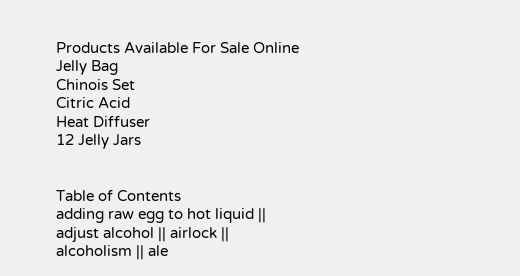Products Available For Sale Online
Jelly Bag
Chinois Set
Citric Acid
Heat Diffuser
12 Jelly Jars


Table of Contents
adding raw egg to hot liquid || adjust alcohol || airlock || alcoholism || ale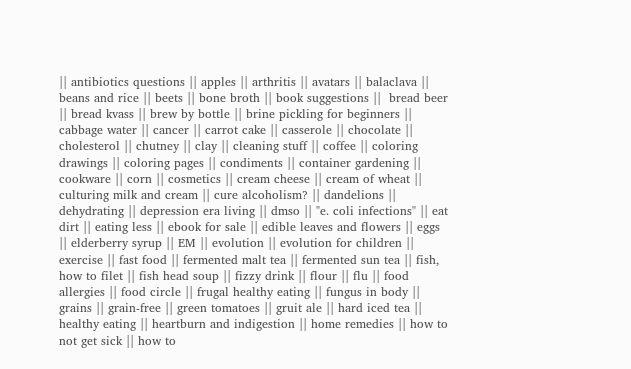|| antibiotics questions || apples || arthritis || avatars || balaclava || beans and rice || beets || bone broth || book suggestions ||  bread beer || bread kvass || brew by bottle || brine pickling for beginners || cabbage water || cancer || carrot cake || casserole || chocolate || cholesterol || chutney || clay || cleaning stuff || coffee || coloring drawings || coloring pages || condiments || container gardening || cookware || corn || cosmetics || cream cheese || cream of wheat || culturing milk and cream || cure alcoholism? || dandelions || dehydrating || depression era living || dmso || "e. coli infections" || eat dirt || eating less || ebook for sale || edible leaves and flowers || eggs || elderberry syrup || EM || evolution || evolution for children || exercise || fast food || fermented malt tea || fermented sun tea || fish, how to filet || fish head soup || fizzy drink || flour || flu || food allergies || food circle || frugal healthy eating || fungus in body || grains || grain-free || green tomatoes || gruit ale || hard iced tea || healthy eating || heartburn and indigestion || home remedies || how to not get sick || how to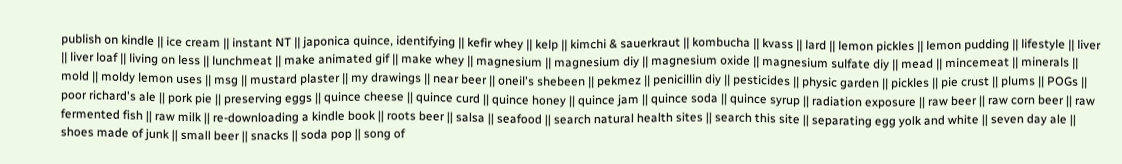publish on kindle || ice cream || instant NT || japonica quince, identifying || kefir whey || kelp || kimchi & sauerkraut || kombucha || kvass || lard || lemon pickles || lemon pudding || lifestyle || liver || liver loaf || living on less || lunchmeat || make animated gif || make whey || magnesium || magnesium diy || magnesium oxide || magnesium sulfate diy || mead || mincemeat || minerals || mold || moldy lemon uses || msg || mustard plaster || my drawings || near beer || oneil's shebeen || pekmez || penicillin diy || pesticides || physic garden || pickles || pie crust || plums || POGs || poor richard's ale || pork pie || preserving eggs || quince cheese || quince curd || quince honey || quince jam || quince soda || quince syrup || radiation exposure || raw beer || raw corn beer || raw fermented fish || raw milk || re-downloading a kindle book || roots beer || salsa || seafood || search natural health sites || search this site || separating egg yolk and white || seven day ale || shoes made of junk || small beer || snacks || soda pop || song of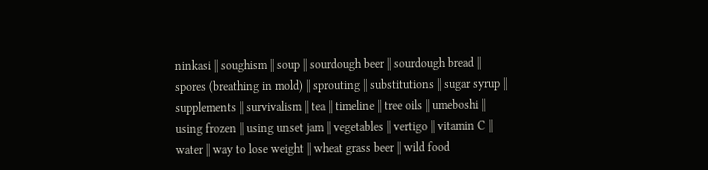ninkasi || soughism || soup || sourdough beer || sourdough bread || spores (breathing in mold) || sprouting || substitutions || sugar syrup || supplements || survivalism || tea || timeline || tree oils || umeboshi || using frozen || using unset jam || vegetables || vertigo || vitamin C || water || way to lose weight || wheat grass beer || wild food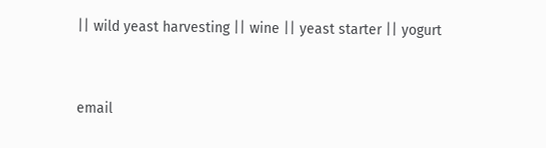|| wild yeast harvesting || wine || yeast starter || yogurt


email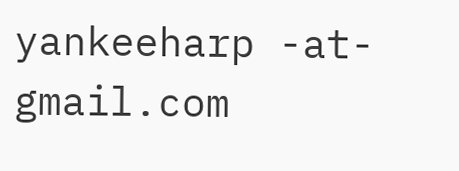yankeeharp -at- gmail.com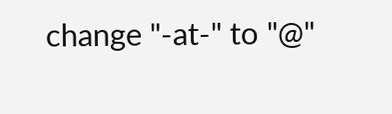change "-at-" to "@"